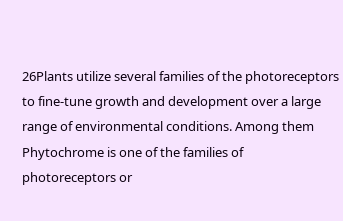26Plants utilize several families of the photoreceptors to fine-tune growth and development over a large range of environmental conditions. Among them Phytochrome is one of the families of photoreceptors or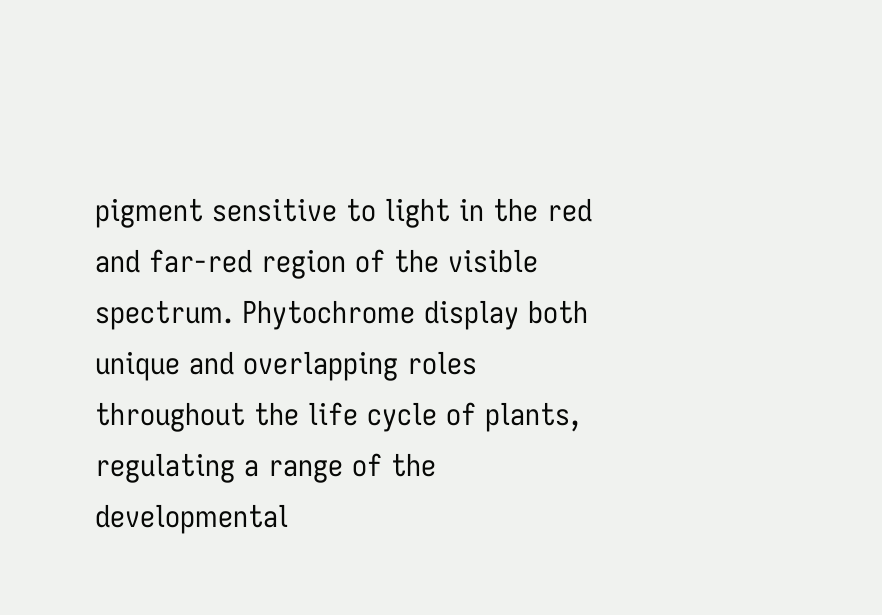pigment sensitive to light in the red and far-red region of the visible spectrum. Phytochrome display both unique and overlapping roles throughout the life cycle of plants, regulating a range of the developmental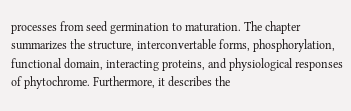processes from seed germination to maturation. The chapter summarizes the structure, interconvertable forms, phosphorylation, functional domain, interacting proteins, and physiological responses of phytochrome. Furthermore, it describes the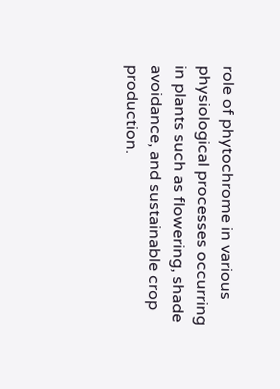role of phytochrome in various physiological processes occurring in plants such as flowering, shade avoidance, and sustainable crop production.